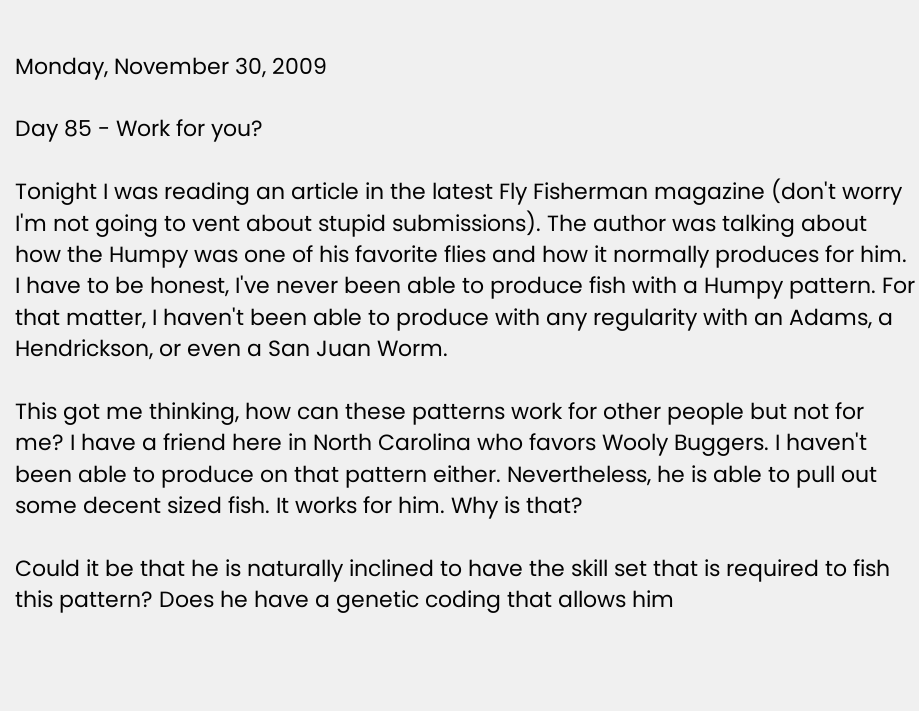Monday, November 30, 2009

Day 85 - Work for you?

Tonight I was reading an article in the latest Fly Fisherman magazine (don't worry I'm not going to vent about stupid submissions). The author was talking about how the Humpy was one of his favorite flies and how it normally produces for him. I have to be honest, I've never been able to produce fish with a Humpy pattern. For that matter, I haven't been able to produce with any regularity with an Adams, a Hendrickson, or even a San Juan Worm.

This got me thinking, how can these patterns work for other people but not for me? I have a friend here in North Carolina who favors Wooly Buggers. I haven't been able to produce on that pattern either. Nevertheless, he is able to pull out some decent sized fish. It works for him. Why is that?

Could it be that he is naturally inclined to have the skill set that is required to fish this pattern? Does he have a genetic coding that allows him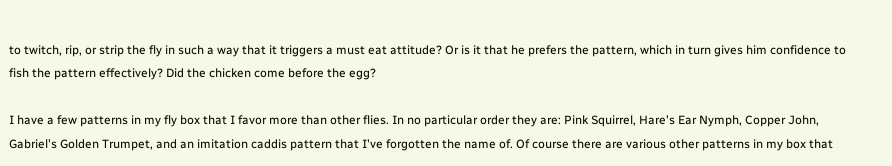to twitch, rip, or strip the fly in such a way that it triggers a must eat attitude? Or is it that he prefers the pattern, which in turn gives him confidence to fish the pattern effectively? Did the chicken come before the egg?

I have a few patterns in my fly box that I favor more than other flies. In no particular order they are: Pink Squirrel, Hare's Ear Nymph, Copper John, Gabriel's Golden Trumpet, and an imitation caddis pattern that I've forgotten the name of. Of course there are various other patterns in my box that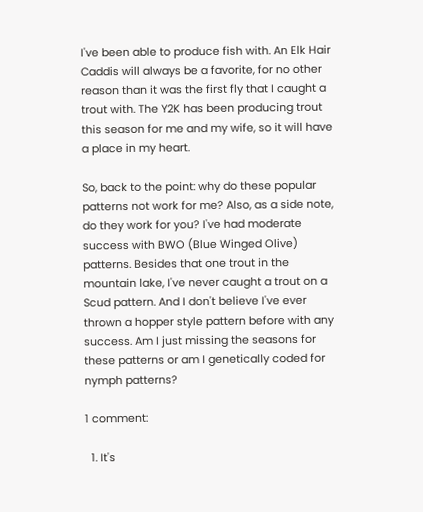I've been able to produce fish with. An Elk Hair Caddis will always be a favorite, for no other reason than it was the first fly that I caught a trout with. The Y2K has been producing trout this season for me and my wife, so it will have a place in my heart.

So, back to the point: why do these popular patterns not work for me? Also, as a side note, do they work for you? I've had moderate success with BWO (Blue Winged Olive) patterns. Besides that one trout in the mountain lake, I've never caught a trout on a Scud pattern. And I don't believe I've ever thrown a hopper style pattern before with any success. Am I just missing the seasons for these patterns or am I genetically coded for nymph patterns?

1 comment:

  1. It's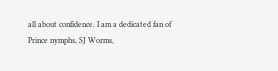all about confidence. I am a dedicated fan of Prince nymphs, SJ Worms,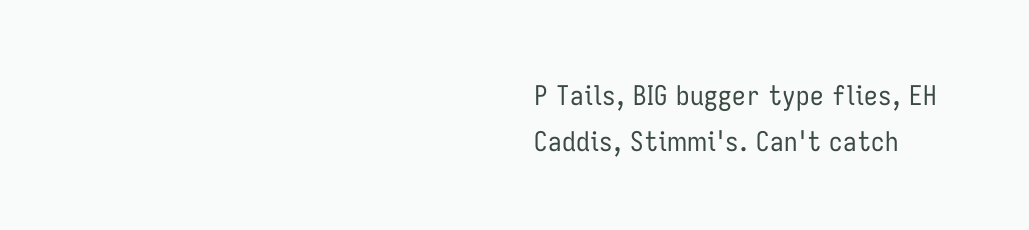P Tails, BIG bugger type flies, EH Caddis, Stimmi's. Can't catch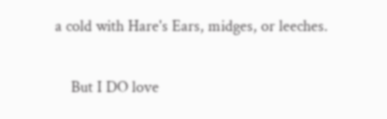a cold with Hare's Ears, midges, or leeches.

    But I DO love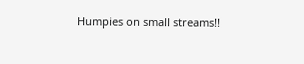Humpies on small streams!!